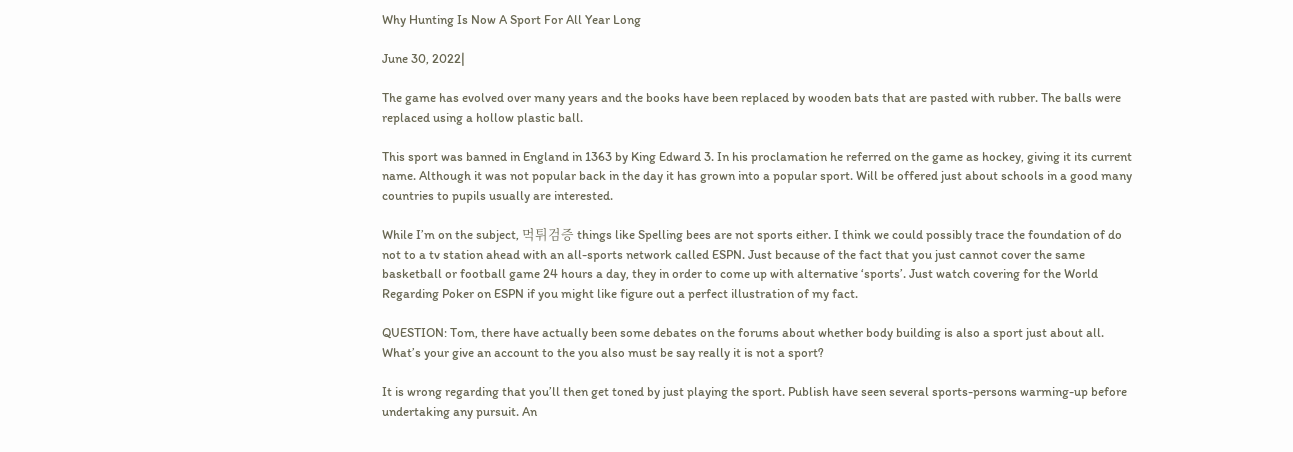Why Hunting Is Now A Sport For All Year Long

June 30, 2022|

The game has evolved over many years and the books have been replaced by wooden bats that are pasted with rubber. The balls were replaced using a hollow plastic ball.

This sport was banned in England in 1363 by King Edward 3. In his proclamation he referred on the game as hockey, giving it its current name. Although it was not popular back in the day it has grown into a popular sport. Will be offered just about schools in a good many countries to pupils usually are interested.

While I’m on the subject, 먹튀검증 things like Spelling bees are not sports either. I think we could possibly trace the foundation of do not to a tv station ahead with an all-sports network called ESPN. Just because of the fact that you just cannot cover the same basketball or football game 24 hours a day, they in order to come up with alternative ‘sports’. Just watch covering for the World Regarding Poker on ESPN if you might like figure out a perfect illustration of my fact.

QUESTION: Tom, there have actually been some debates on the forums about whether body building is also a sport just about all. What’s your give an account to the you also must be say really it is not a sport?

It is wrong regarding that you’ll then get toned by just playing the sport. Publish have seen several sports-persons warming-up before undertaking any pursuit. An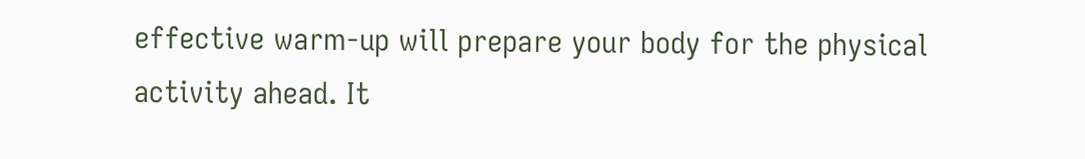effective warm-up will prepare your body for the physical activity ahead. It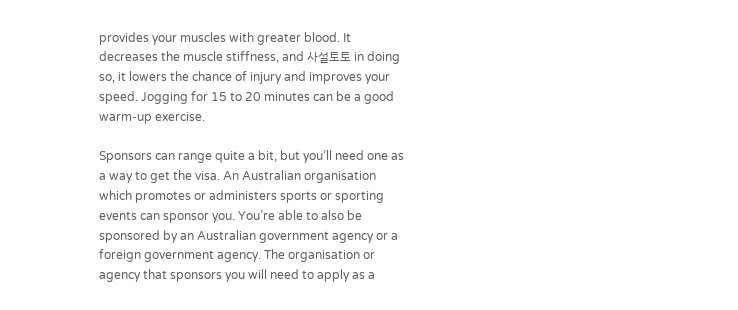provides your muscles with greater blood. It decreases the muscle stiffness, and 사설토토 in doing so, it lowers the chance of injury and improves your speed. Jogging for 15 to 20 minutes can be a good warm-up exercise.

Sponsors can range quite a bit, but you’ll need one as a way to get the visa. An Australian organisation which promotes or administers sports or sporting events can sponsor you. You’re able to also be sponsored by an Australian government agency or a foreign government agency. The organisation or agency that sponsors you will need to apply as a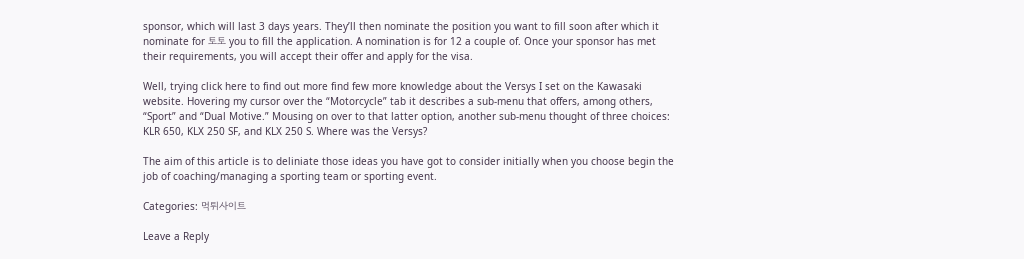sponsor, which will last 3 days years. They’ll then nominate the position you want to fill soon after which it nominate for 토토 you to fill the application. A nomination is for 12 a couple of. Once your sponsor has met their requirements, you will accept their offer and apply for the visa.

Well, trying click here to find out more find few more knowledge about the Versys I set on the Kawasaki website. Hovering my cursor over the “Motorcycle” tab it describes a sub-menu that offers, among others, “Sport” and “Dual Motive.” Mousing on over to that latter option, another sub-menu thought of three choices: KLR 650, KLX 250 SF, and KLX 250 S. Where was the Versys?

The aim of this article is to deliniate those ideas you have got to consider initially when you choose begin the job of coaching/managing a sporting team or sporting event.

Categories: 먹튀사이트

Leave a Reply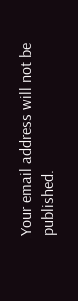Your email address will not be published.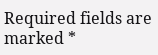Required fields are marked *